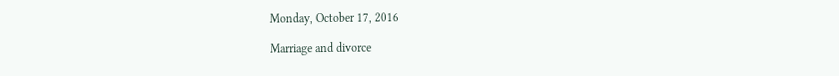Monday, October 17, 2016

Marriage and divorce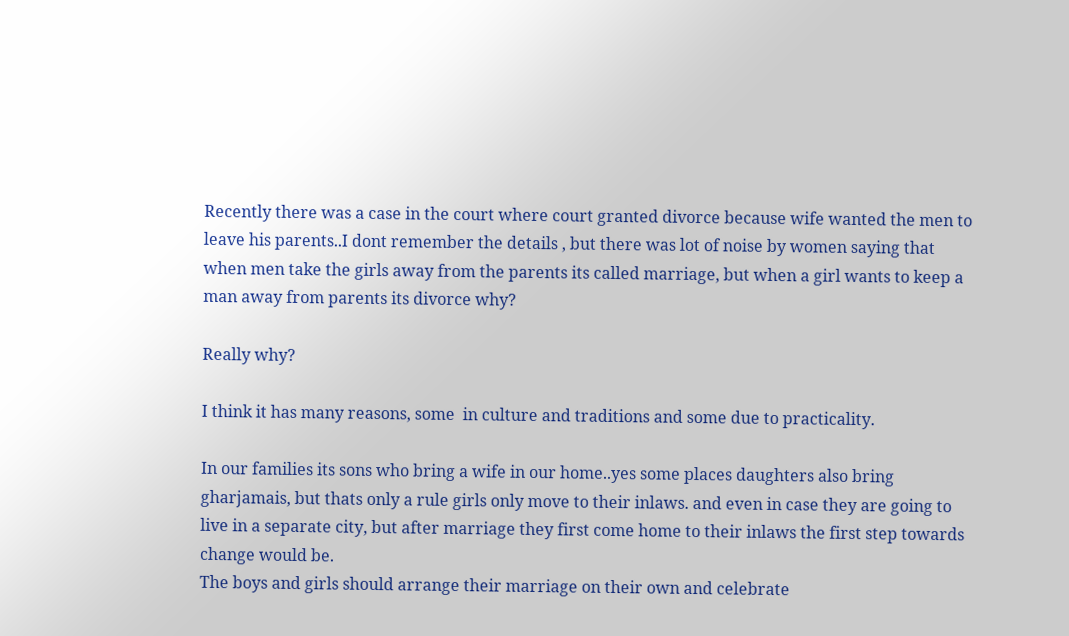Recently there was a case in the court where court granted divorce because wife wanted the men to leave his parents..I dont remember the details , but there was lot of noise by women saying that when men take the girls away from the parents its called marriage, but when a girl wants to keep a man away from parents its divorce why?

Really why?

I think it has many reasons, some  in culture and traditions and some due to practicality.

In our families its sons who bring a wife in our home..yes some places daughters also bring gharjamais, but thats only a rule girls only move to their inlaws. and even in case they are going to live in a separate city, but after marriage they first come home to their inlaws the first step towards change would be.
The boys and girls should arrange their marriage on their own and celebrate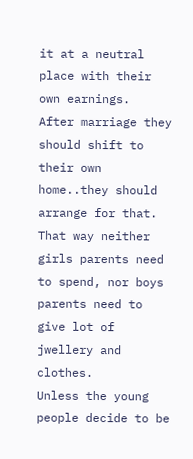it at a neutral place with their own earnings.
After marriage they should shift to their own home..they should arrange for that.
That way neither girls parents need to spend, nor boys parents need to give lot of jwellery and clothes.
Unless the young people decide to be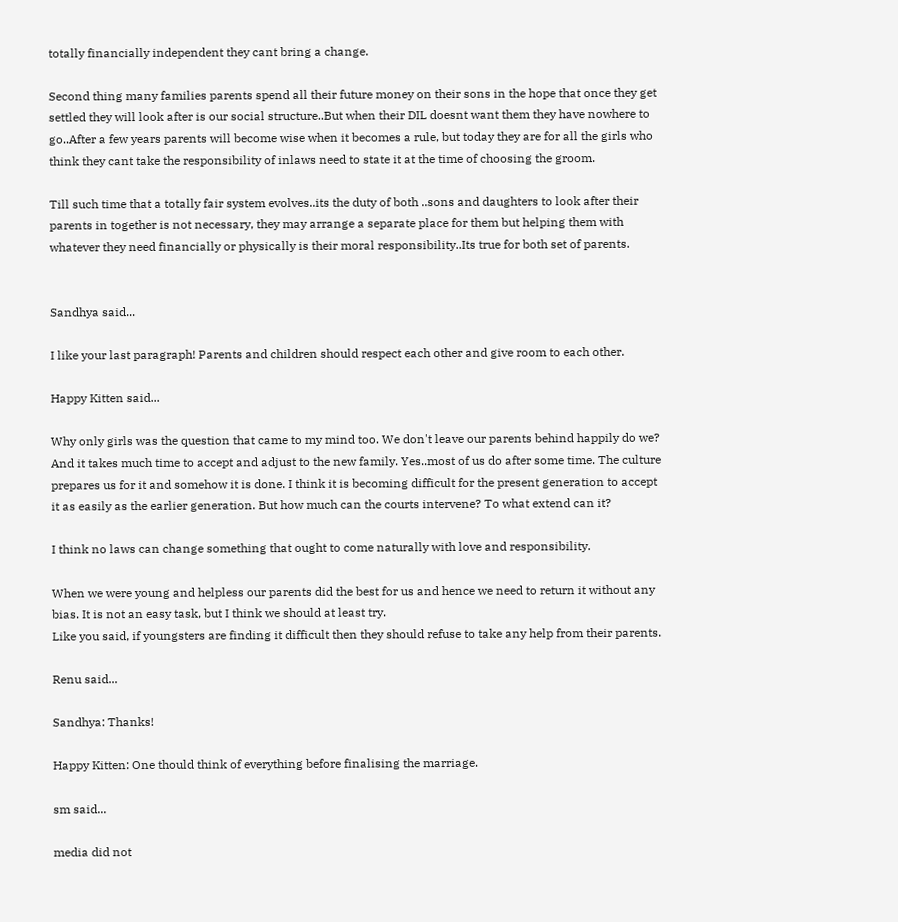totally financially independent they cant bring a change.

Second thing many families parents spend all their future money on their sons in the hope that once they get settled they will look after is our social structure..But when their DIL doesnt want them they have nowhere to go..After a few years parents will become wise when it becomes a rule, but today they are for all the girls who think they cant take the responsibility of inlaws need to state it at the time of choosing the groom.

Till such time that a totally fair system evolves..its the duty of both ..sons and daughters to look after their parents in together is not necessary, they may arrange a separate place for them but helping them with whatever they need financially or physically is their moral responsibility..Its true for both set of parents.


Sandhya said...

I like your last paragraph! Parents and children should respect each other and give room to each other.

Happy Kitten said...

Why only girls was the question that came to my mind too. We don't leave our parents behind happily do we? And it takes much time to accept and adjust to the new family. Yes..most of us do after some time. The culture prepares us for it and somehow it is done. I think it is becoming difficult for the present generation to accept it as easily as the earlier generation. But how much can the courts intervene? To what extend can it?

I think no laws can change something that ought to come naturally with love and responsibility.

When we were young and helpless our parents did the best for us and hence we need to return it without any bias. It is not an easy task, but I think we should at least try.
Like you said, if youngsters are finding it difficult then they should refuse to take any help from their parents.

Renu said...

Sandhya: Thanks!

Happy Kitten: One thould think of everything before finalising the marriage.

sm said...

media did not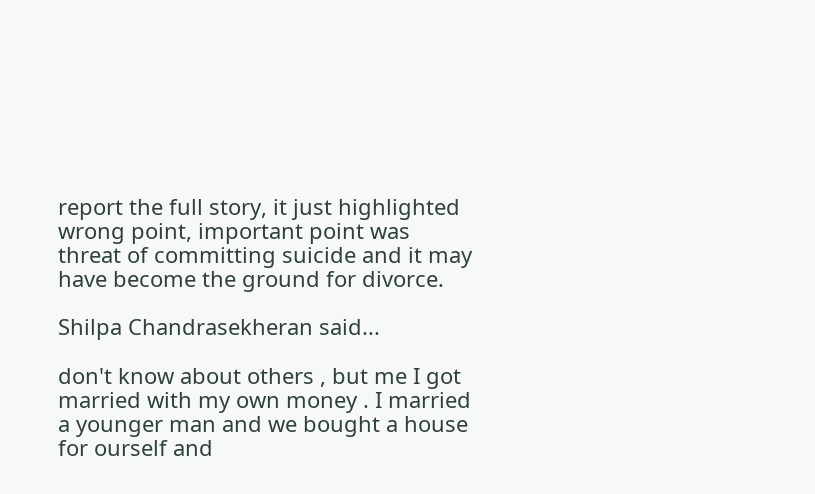report the full story, it just highlighted wrong point, important point was threat of committing suicide and it may have become the ground for divorce.

Shilpa Chandrasekheran said...

don't know about others , but me I got married with my own money . I married a younger man and we bought a house for ourself and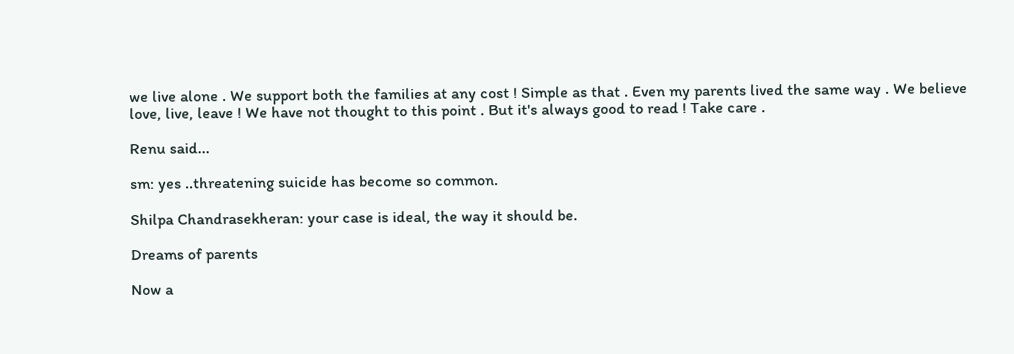we live alone . We support both the families at any cost ! Simple as that . Even my parents lived the same way . We believe love, live, leave ! We have not thought to this point . But it's always good to read ! Take care .

Renu said...

sm: yes ..threatening suicide has become so common.

Shilpa Chandrasekheran: your case is ideal, the way it should be.

Dreams of parents

Now a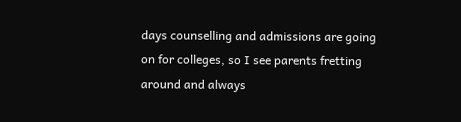days counselling and admissions are going on for colleges, so I see parents fretting around and always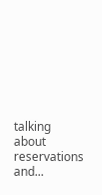talking about reservations and...